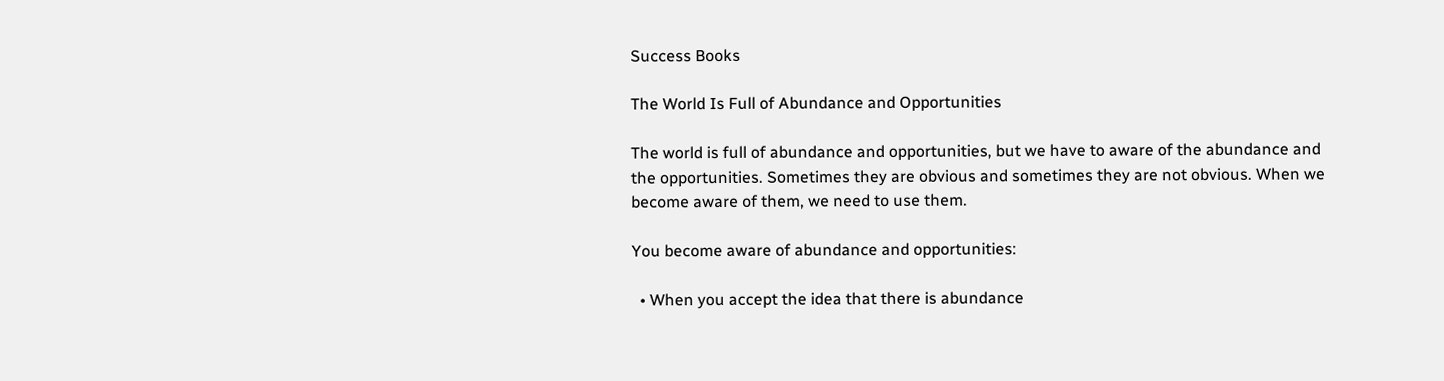Success Books

The World Is Full of Abundance and Opportunities

The world is full of abundance and opportunities, but we have to aware of the abundance and the opportunities. Sometimes they are obvious and sometimes they are not obvious. When we become aware of them, we need to use them.

You become aware of abundance and opportunities:

  • When you accept the idea that there is abundance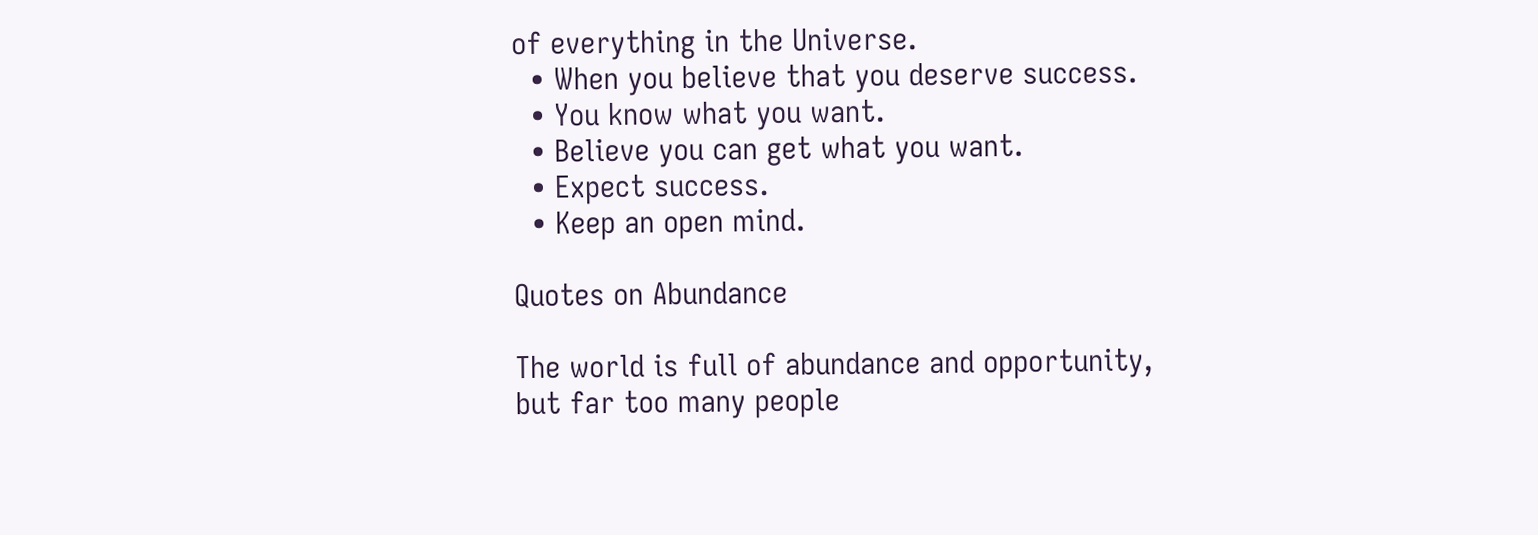of everything in the Universe.
  • When you believe that you deserve success.
  • You know what you want.
  • Believe you can get what you want.
  • Expect success.
  • Keep an open mind.

Quotes on Abundance

The world is full of abundance and opportunity, but far too many people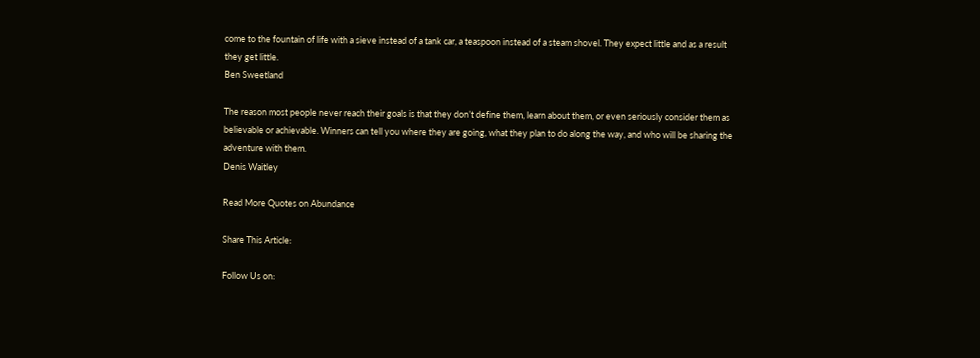come to the fountain of life with a sieve instead of a tank car, a teaspoon instead of a steam shovel. They expect little and as a result they get little.
Ben Sweetland

The reason most people never reach their goals is that they don’t define them, learn about them, or even seriously consider them as believable or achievable. Winners can tell you where they are going, what they plan to do along the way, and who will be sharing the adventure with them.
Denis Waitley

Read More Quotes on Abundance

Share This Article:

Follow Us on: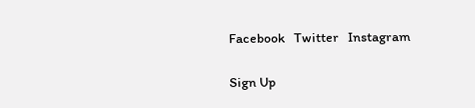Facebook   Twitter   Instagram

Sign Up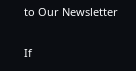to Our Newsletter

If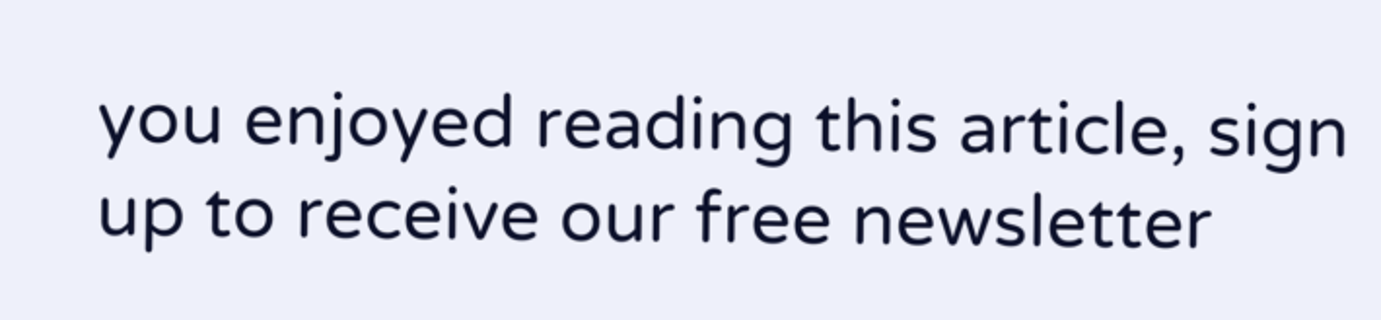you enjoyed reading this article, sign up to receive our free newsletter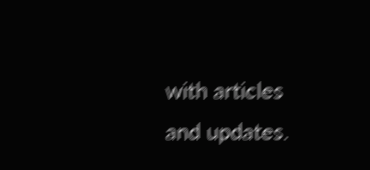with articles and updates.